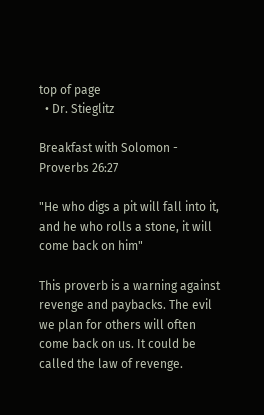top of page
  • Dr. Stieglitz

Breakfast with Solomon - Proverbs 26:27

"He who digs a pit will fall into it, and he who rolls a stone, it will come back on him"

This proverb is a warning against revenge and paybacks. The evil we plan for others will often come back on us. It could be called the law of revenge.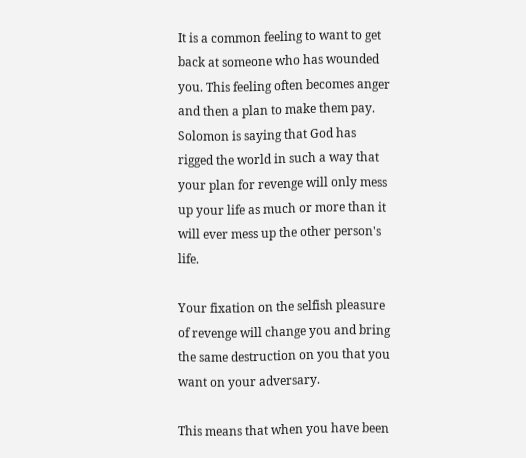It is a common feeling to want to get back at someone who has wounded you. This feeling often becomes anger and then a plan to make them pay. Solomon is saying that God has rigged the world in such a way that your plan for revenge will only mess up your life as much or more than it will ever mess up the other person's life.

Your fixation on the selfish pleasure of revenge will change you and bring the same destruction on you that you want on your adversary.

This means that when you have been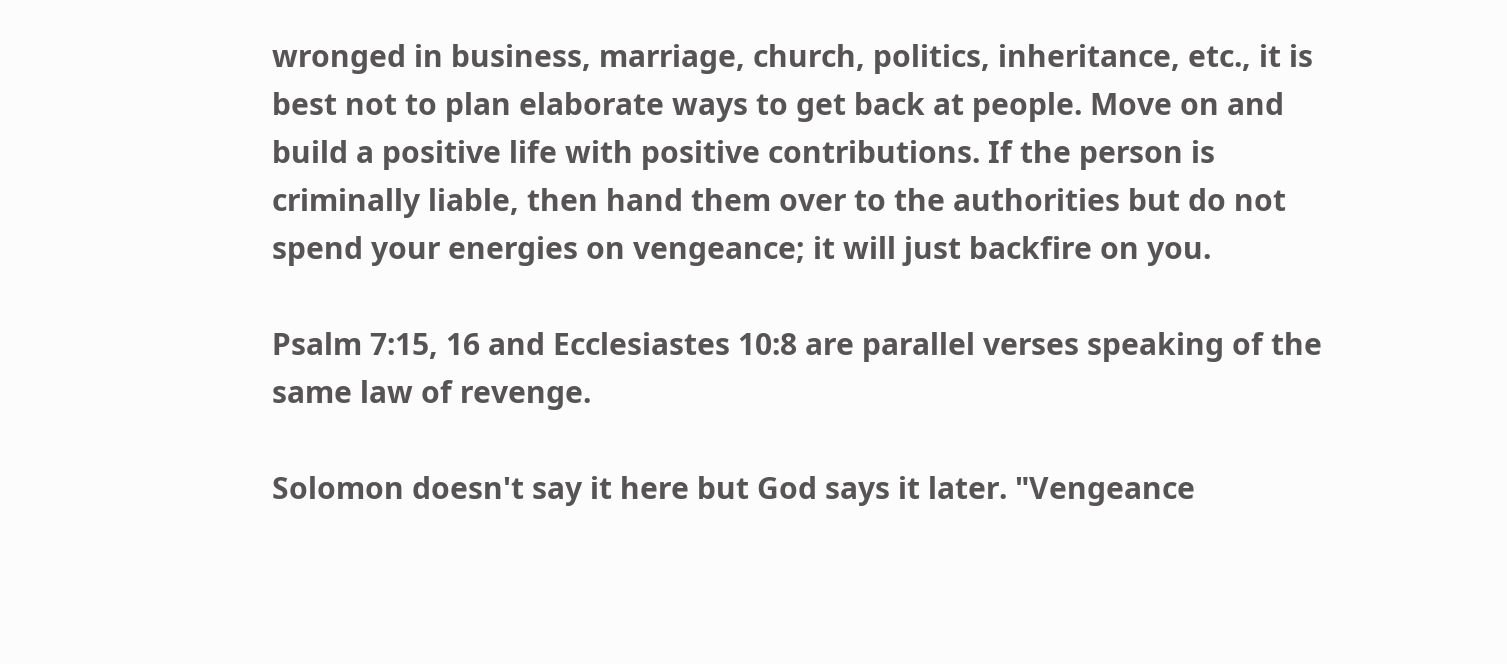wronged in business, marriage, church, politics, inheritance, etc., it is best not to plan elaborate ways to get back at people. Move on and build a positive life with positive contributions. If the person is criminally liable, then hand them over to the authorities but do not spend your energies on vengeance; it will just backfire on you.

Psalm 7:15, 16 and Ecclesiastes 10:8 are parallel verses speaking of the same law of revenge.

Solomon doesn't say it here but God says it later. "Vengeance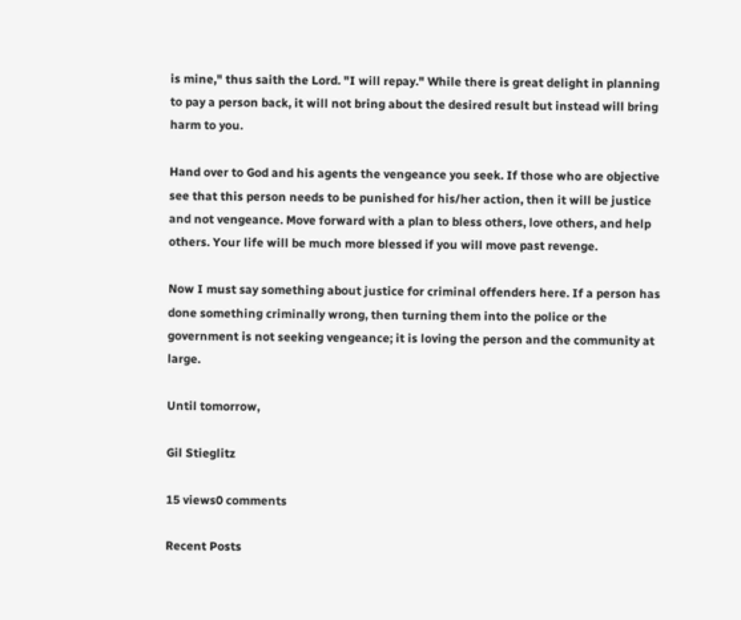is mine," thus saith the Lord. "I will repay." While there is great delight in planning to pay a person back, it will not bring about the desired result but instead will bring harm to you.

Hand over to God and his agents the vengeance you seek. If those who are objective see that this person needs to be punished for his/her action, then it will be justice and not vengeance. Move forward with a plan to bless others, love others, and help others. Your life will be much more blessed if you will move past revenge.

Now I must say something about justice for criminal offenders here. If a person has done something criminally wrong, then turning them into the police or the government is not seeking vengeance; it is loving the person and the community at large.

Until tomorrow,

Gil Stieglitz

15 views0 comments

Recent Posts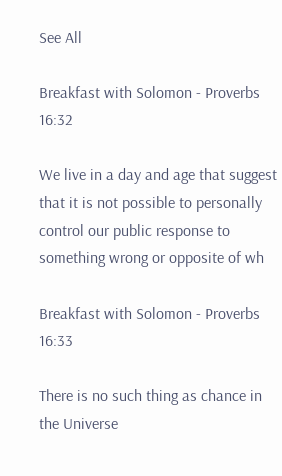See All

Breakfast with Solomon - Proverbs 16:32

We live in a day and age that suggest that it is not possible to personally control our public response to something wrong or opposite of wh

Breakfast with Solomon - Proverbs 16:33

There is no such thing as chance in the Universe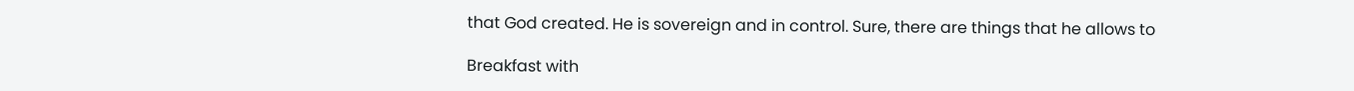that God created. He is sovereign and in control. Sure, there are things that he allows to

Breakfast with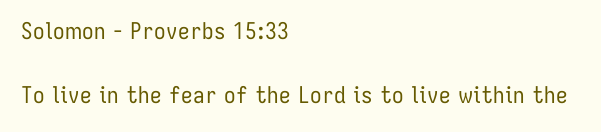Solomon - Proverbs 15:33

To live in the fear of the Lord is to live within the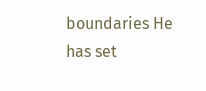boundaries He has set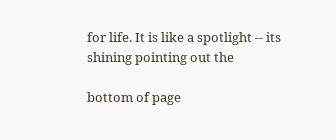for life. It is like a spotlight -- its shining pointing out the

bottom of page